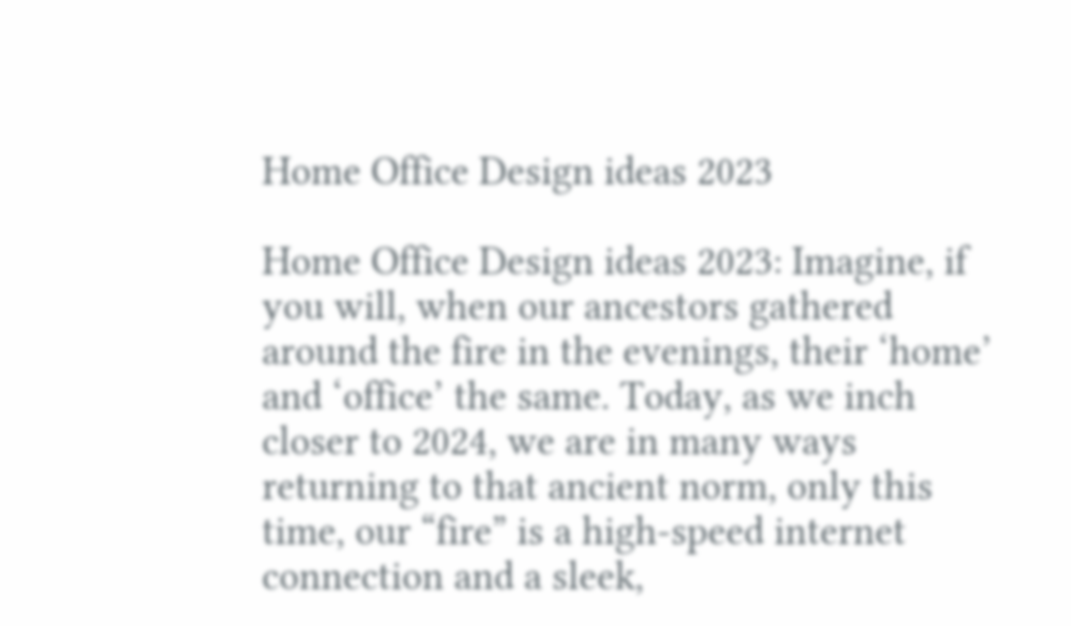Home Office Design ideas 2023

Home Office Design ideas 2023: Imagine, if you will, when our ancestors gathered around the fire in the evenings, their ‘home’ and ‘office’ the same. Today, as we inch closer to 2024, we are in many ways returning to that ancient norm, only this time, our “fire” is a high-speed internet connection and a sleek,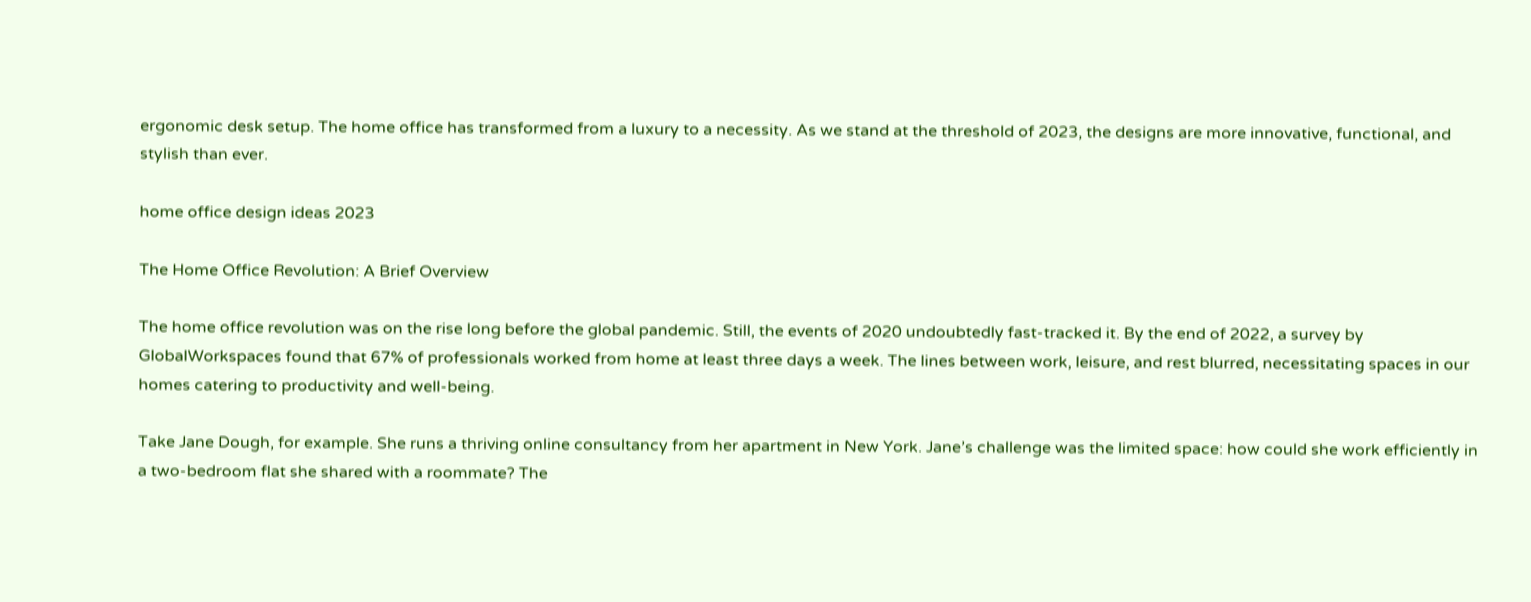ergonomic desk setup. The home office has transformed from a luxury to a necessity. As we stand at the threshold of 2023, the designs are more innovative, functional, and stylish than ever.

home office design ideas 2023

The Home Office Revolution: A Brief Overview

The home office revolution was on the rise long before the global pandemic. Still, the events of 2020 undoubtedly fast-tracked it. By the end of 2022, a survey by GlobalWorkspaces found that 67% of professionals worked from home at least three days a week. The lines between work, leisure, and rest blurred, necessitating spaces in our homes catering to productivity and well-being.

Take Jane Dough, for example. She runs a thriving online consultancy from her apartment in New York. Jane’s challenge was the limited space: how could she work efficiently in a two-bedroom flat she shared with a roommate? The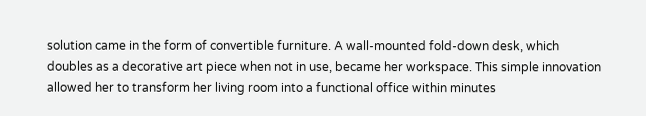solution came in the form of convertible furniture. A wall-mounted fold-down desk, which doubles as a decorative art piece when not in use, became her workspace. This simple innovation allowed her to transform her living room into a functional office within minutes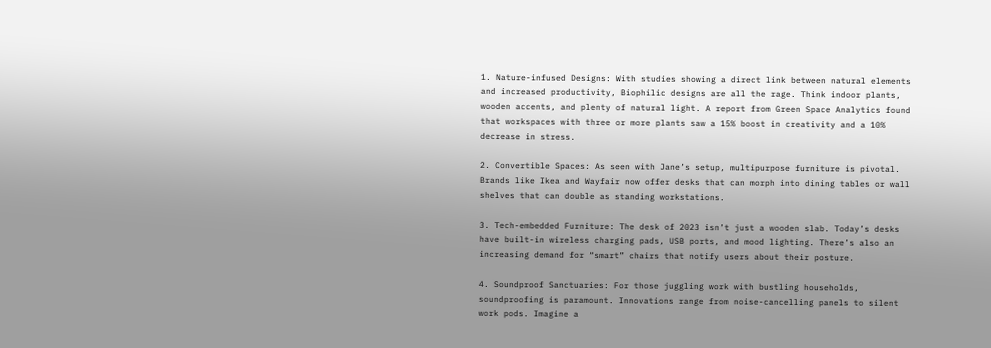1. Nature-infused Designs: With studies showing a direct link between natural elements and increased productivity, Biophilic designs are all the rage. Think indoor plants, wooden accents, and plenty of natural light. A report from Green Space Analytics found that workspaces with three or more plants saw a 15% boost in creativity and a 10% decrease in stress.

2. Convertible Spaces: As seen with Jane’s setup, multipurpose furniture is pivotal. Brands like Ikea and Wayfair now offer desks that can morph into dining tables or wall shelves that can double as standing workstations.

3. Tech-embedded Furniture: The desk of 2023 isn’t just a wooden slab. Today’s desks have built-in wireless charging pads, USB ports, and mood lighting. There’s also an increasing demand for “smart” chairs that notify users about their posture.

4. Soundproof Sanctuaries: For those juggling work with bustling households, soundproofing is paramount. Innovations range from noise-cancelling panels to silent work pods. Imagine a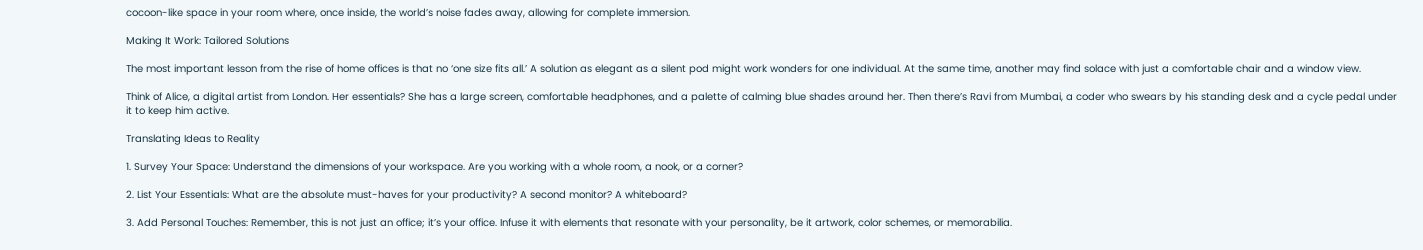cocoon-like space in your room where, once inside, the world’s noise fades away, allowing for complete immersion.

Making It Work: Tailored Solutions

The most important lesson from the rise of home offices is that no ‘one size fits all.’ A solution as elegant as a silent pod might work wonders for one individual. At the same time, another may find solace with just a comfortable chair and a window view.

Think of Alice, a digital artist from London. Her essentials? She has a large screen, comfortable headphones, and a palette of calming blue shades around her. Then there’s Ravi from Mumbai, a coder who swears by his standing desk and a cycle pedal under it to keep him active.

Translating Ideas to Reality

1. Survey Your Space: Understand the dimensions of your workspace. Are you working with a whole room, a nook, or a corner?

2. List Your Essentials: What are the absolute must-haves for your productivity? A second monitor? A whiteboard?

3. Add Personal Touches: Remember, this is not just an office; it’s your office. Infuse it with elements that resonate with your personality, be it artwork, color schemes, or memorabilia.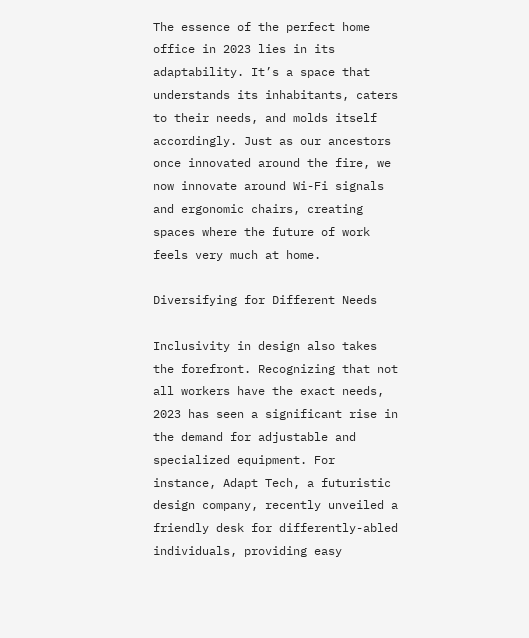The essence of the perfect home office in 2023 lies in its adaptability. It’s a space that understands its inhabitants, caters to their needs, and molds itself accordingly. Just as our ancestors once innovated around the fire, we now innovate around Wi-Fi signals and ergonomic chairs, creating spaces where the future of work feels very much at home.

Diversifying for Different Needs

Inclusivity in design also takes the forefront. Recognizing that not all workers have the exact needs, 2023 has seen a significant rise in the demand for adjustable and specialized equipment. For instance, Adapt Tech, a futuristic design company, recently unveiled a friendly desk for differently-abled individuals, providing easy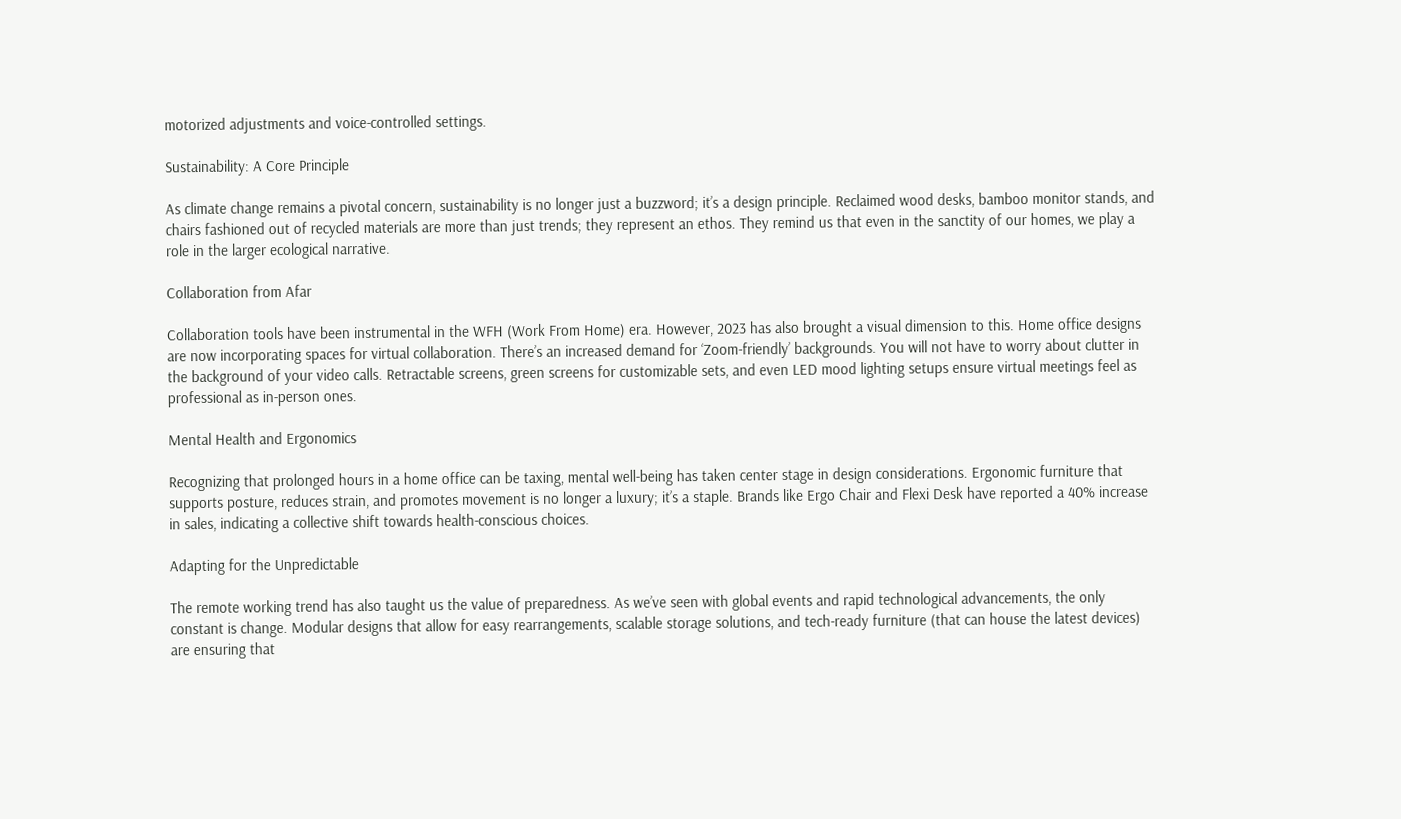motorized adjustments and voice-controlled settings.

Sustainability: A Core Principle

As climate change remains a pivotal concern, sustainability is no longer just a buzzword; it’s a design principle. Reclaimed wood desks, bamboo monitor stands, and chairs fashioned out of recycled materials are more than just trends; they represent an ethos. They remind us that even in the sanctity of our homes, we play a role in the larger ecological narrative.

Collaboration from Afar

Collaboration tools have been instrumental in the WFH (Work From Home) era. However, 2023 has also brought a visual dimension to this. Home office designs are now incorporating spaces for virtual collaboration. There’s an increased demand for ‘Zoom-friendly’ backgrounds. You will not have to worry about clutter in the background of your video calls. Retractable screens, green screens for customizable sets, and even LED mood lighting setups ensure virtual meetings feel as professional as in-person ones.

Mental Health and Ergonomics

Recognizing that prolonged hours in a home office can be taxing, mental well-being has taken center stage in design considerations. Ergonomic furniture that supports posture, reduces strain, and promotes movement is no longer a luxury; it’s a staple. Brands like Ergo Chair and Flexi Desk have reported a 40% increase in sales, indicating a collective shift towards health-conscious choices.

Adapting for the Unpredictable

The remote working trend has also taught us the value of preparedness. As we’ve seen with global events and rapid technological advancements, the only constant is change. Modular designs that allow for easy rearrangements, scalable storage solutions, and tech-ready furniture (that can house the latest devices) are ensuring that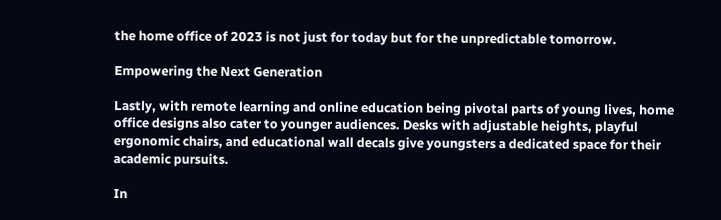the home office of 2023 is not just for today but for the unpredictable tomorrow.

Empowering the Next Generation

Lastly, with remote learning and online education being pivotal parts of young lives, home office designs also cater to younger audiences. Desks with adjustable heights, playful ergonomic chairs, and educational wall decals give youngsters a dedicated space for their academic pursuits.

In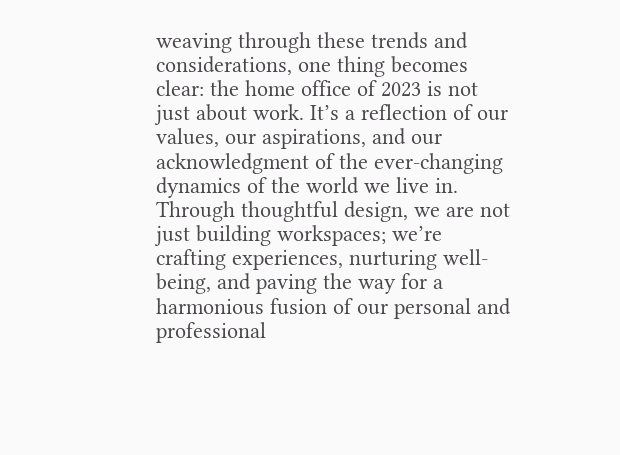weaving through these trends and considerations, one thing becomes clear: the home office of 2023 is not just about work. It’s a reflection of our values, our aspirations, and our acknowledgment of the ever-changing dynamics of the world we live in. Through thoughtful design, we are not just building workspaces; we’re crafting experiences, nurturing well-being, and paving the way for a harmonious fusion of our personal and professional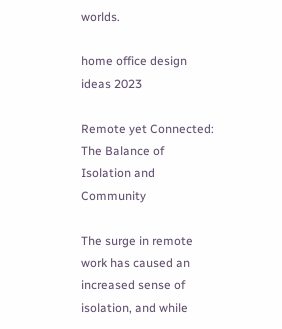worlds.

home office design ideas 2023

Remote yet Connected: The Balance of Isolation and Community

The surge in remote work has caused an increased sense of isolation, and while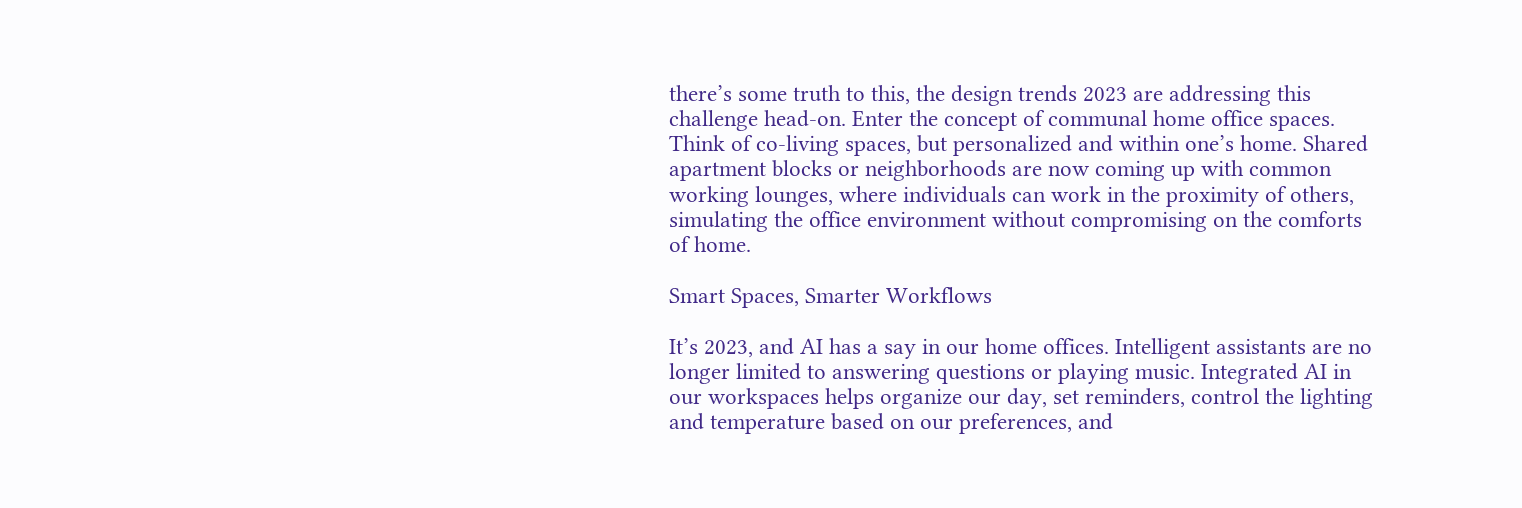there’s some truth to this, the design trends 2023 are addressing this challenge head-on. Enter the concept of communal home office spaces. Think of co-living spaces, but personalized and within one’s home. Shared apartment blocks or neighborhoods are now coming up with common working lounges, where individuals can work in the proximity of others, simulating the office environment without compromising on the comforts of home.

Smart Spaces, Smarter Workflows

It’s 2023, and AI has a say in our home offices. Intelligent assistants are no longer limited to answering questions or playing music. Integrated AI in our workspaces helps organize our day, set reminders, control the lighting and temperature based on our preferences, and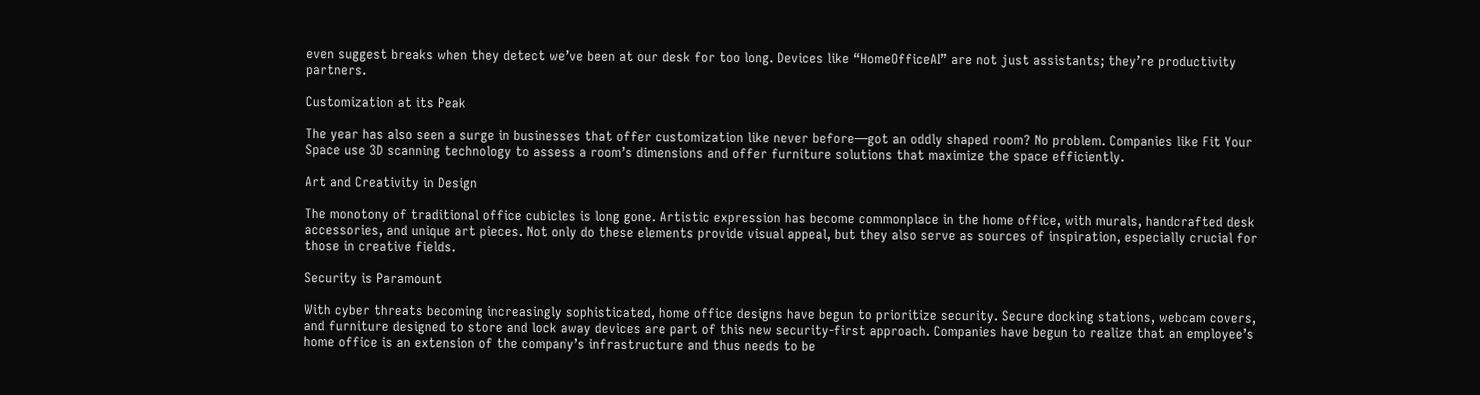even suggest breaks when they detect we’ve been at our desk for too long. Devices like “HomeOfficeAI” are not just assistants; they’re productivity partners.

Customization at its Peak

The year has also seen a surge in businesses that offer customization like never before—got an oddly shaped room? No problem. Companies like Fit Your Space use 3D scanning technology to assess a room’s dimensions and offer furniture solutions that maximize the space efficiently.

Art and Creativity in Design

The monotony of traditional office cubicles is long gone. Artistic expression has become commonplace in the home office, with murals, handcrafted desk accessories, and unique art pieces. Not only do these elements provide visual appeal, but they also serve as sources of inspiration, especially crucial for those in creative fields.

Security is Paramount

With cyber threats becoming increasingly sophisticated, home office designs have begun to prioritize security. Secure docking stations, webcam covers, and furniture designed to store and lock away devices are part of this new security-first approach. Companies have begun to realize that an employee’s home office is an extension of the company’s infrastructure and thus needs to be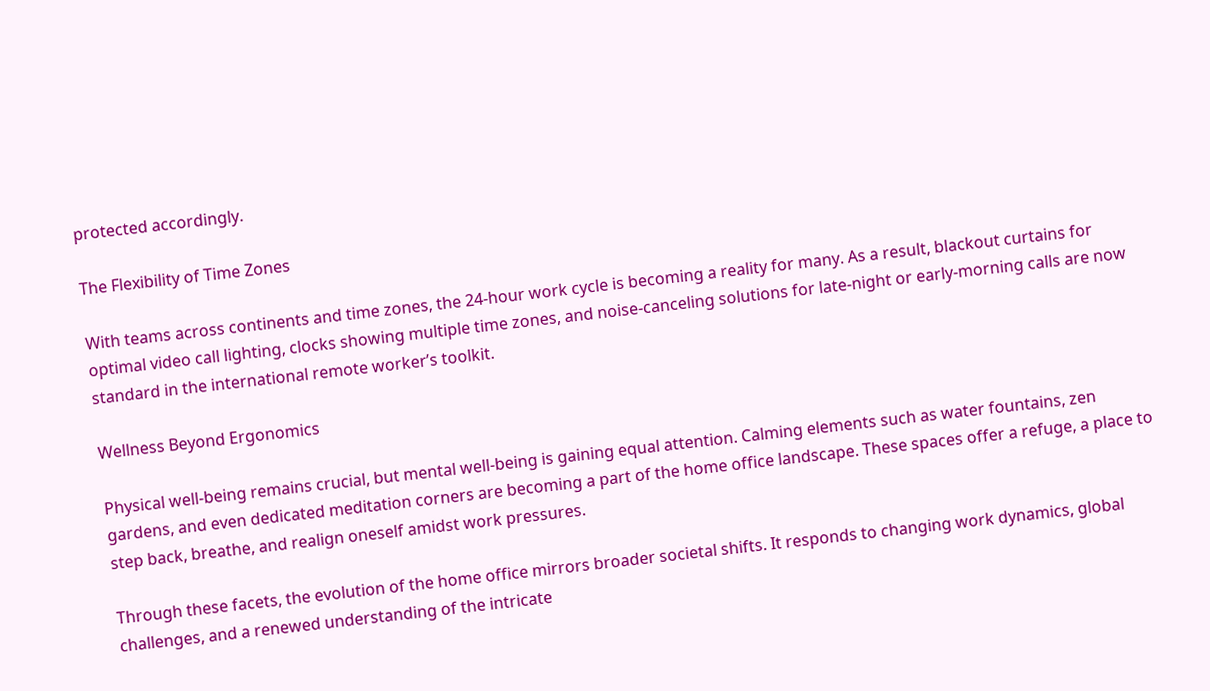protected accordingly.

The Flexibility of Time Zones

With teams across continents and time zones, the 24-hour work cycle is becoming a reality for many. As a result, blackout curtains for optimal video call lighting, clocks showing multiple time zones, and noise-canceling solutions for late-night or early-morning calls are now standard in the international remote worker’s toolkit.

Wellness Beyond Ergonomics

Physical well-being remains crucial, but mental well-being is gaining equal attention. Calming elements such as water fountains, zen gardens, and even dedicated meditation corners are becoming a part of the home office landscape. These spaces offer a refuge, a place to step back, breathe, and realign oneself amidst work pressures.

Through these facets, the evolution of the home office mirrors broader societal shifts. It responds to changing work dynamics, global challenges, and a renewed understanding of the intricate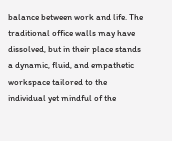balance between work and life. The traditional office walls may have dissolved, but in their place stands a dynamic, fluid, and empathetic workspace tailored to the individual yet mindful of the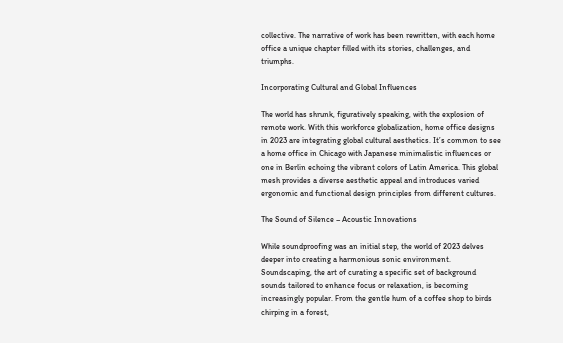collective. The narrative of work has been rewritten, with each home office a unique chapter filled with its stories, challenges, and triumphs.

Incorporating Cultural and Global Influences

The world has shrunk, figuratively speaking, with the explosion of remote work. With this workforce globalization, home office designs in 2023 are integrating global cultural aesthetics. It’s common to see a home office in Chicago with Japanese minimalistic influences or one in Berlin echoing the vibrant colors of Latin America. This global mesh provides a diverse aesthetic appeal and introduces varied ergonomic and functional design principles from different cultures.

The Sound of Silence – Acoustic Innovations

While soundproofing was an initial step, the world of 2023 delves deeper into creating a harmonious sonic environment. Soundscaping, the art of curating a specific set of background sounds tailored to enhance focus or relaxation, is becoming increasingly popular. From the gentle hum of a coffee shop to birds chirping in a forest,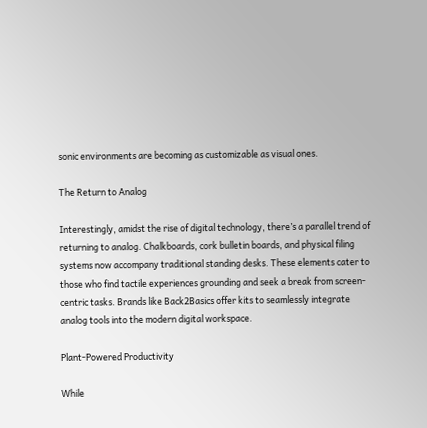sonic environments are becoming as customizable as visual ones.

The Return to Analog

Interestingly, amidst the rise of digital technology, there’s a parallel trend of returning to analog. Chalkboards, cork bulletin boards, and physical filing systems now accompany traditional standing desks. These elements cater to those who find tactile experiences grounding and seek a break from screen-centric tasks. Brands like Back2Basics offer kits to seamlessly integrate analog tools into the modern digital workspace.

Plant-Powered Productivity

While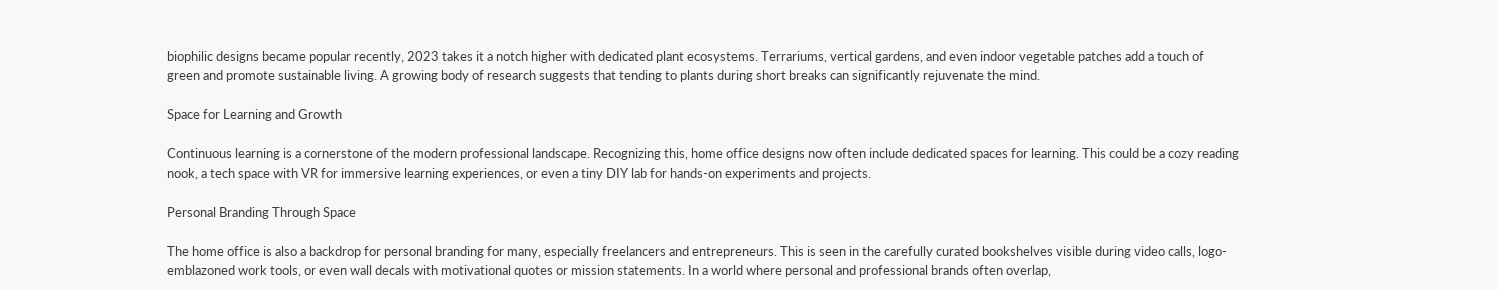biophilic designs became popular recently, 2023 takes it a notch higher with dedicated plant ecosystems. Terrariums, vertical gardens, and even indoor vegetable patches add a touch of green and promote sustainable living. A growing body of research suggests that tending to plants during short breaks can significantly rejuvenate the mind.

Space for Learning and Growth

Continuous learning is a cornerstone of the modern professional landscape. Recognizing this, home office designs now often include dedicated spaces for learning. This could be a cozy reading nook, a tech space with VR for immersive learning experiences, or even a tiny DIY lab for hands-on experiments and projects.

Personal Branding Through Space

The home office is also a backdrop for personal branding for many, especially freelancers and entrepreneurs. This is seen in the carefully curated bookshelves visible during video calls, logo-emblazoned work tools, or even wall decals with motivational quotes or mission statements. In a world where personal and professional brands often overlap,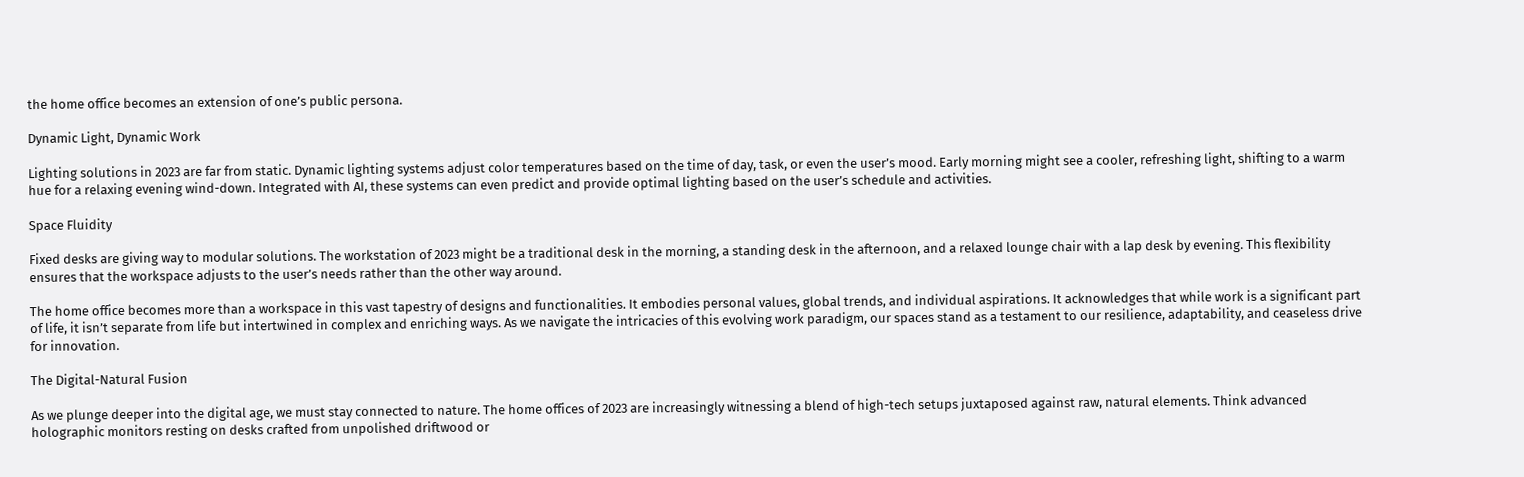the home office becomes an extension of one’s public persona.

Dynamic Light, Dynamic Work

Lighting solutions in 2023 are far from static. Dynamic lighting systems adjust color temperatures based on the time of day, task, or even the user’s mood. Early morning might see a cooler, refreshing light, shifting to a warm hue for a relaxing evening wind-down. Integrated with AI, these systems can even predict and provide optimal lighting based on the user’s schedule and activities.

Space Fluidity

Fixed desks are giving way to modular solutions. The workstation of 2023 might be a traditional desk in the morning, a standing desk in the afternoon, and a relaxed lounge chair with a lap desk by evening. This flexibility ensures that the workspace adjusts to the user’s needs rather than the other way around.

The home office becomes more than a workspace in this vast tapestry of designs and functionalities. It embodies personal values, global trends, and individual aspirations. It acknowledges that while work is a significant part of life, it isn’t separate from life but intertwined in complex and enriching ways. As we navigate the intricacies of this evolving work paradigm, our spaces stand as a testament to our resilience, adaptability, and ceaseless drive for innovation.

The Digital-Natural Fusion

As we plunge deeper into the digital age, we must stay connected to nature. The home offices of 2023 are increasingly witnessing a blend of high-tech setups juxtaposed against raw, natural elements. Think advanced holographic monitors resting on desks crafted from unpolished driftwood or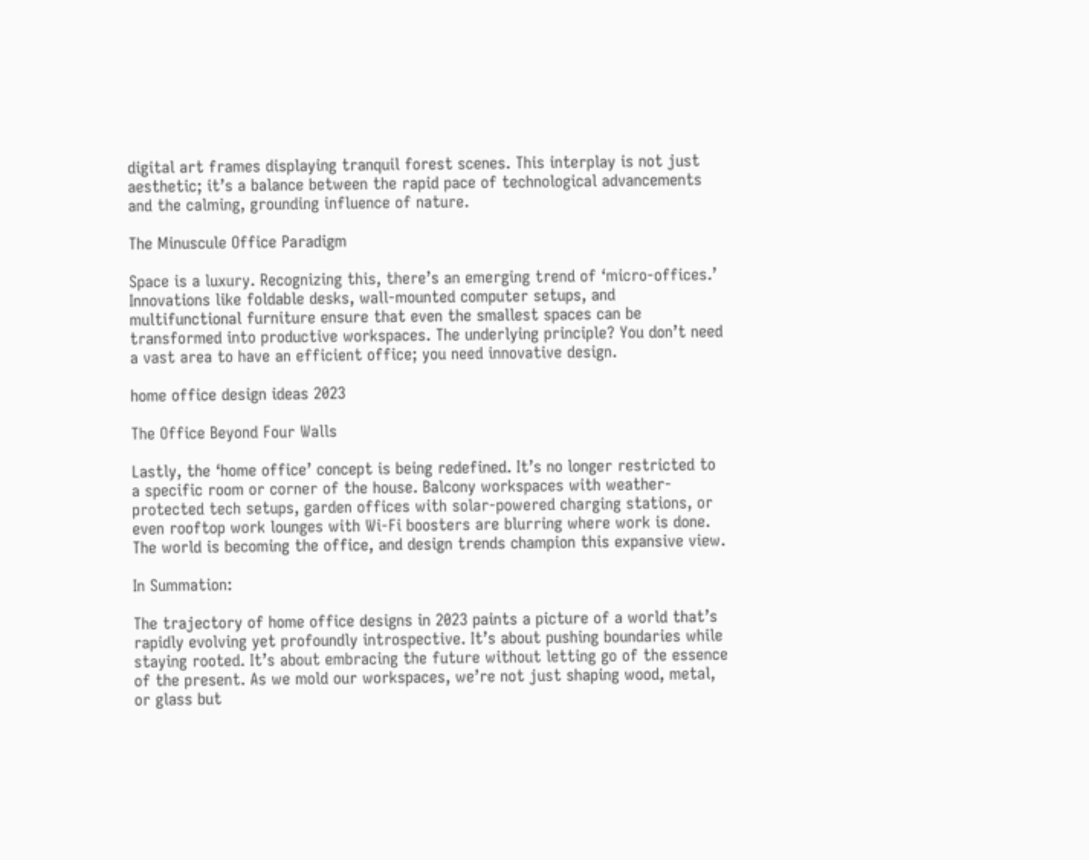digital art frames displaying tranquil forest scenes. This interplay is not just aesthetic; it’s a balance between the rapid pace of technological advancements and the calming, grounding influence of nature.

The Minuscule Office Paradigm

Space is a luxury. Recognizing this, there’s an emerging trend of ‘micro-offices.’ Innovations like foldable desks, wall-mounted computer setups, and multifunctional furniture ensure that even the smallest spaces can be transformed into productive workspaces. The underlying principle? You don’t need a vast area to have an efficient office; you need innovative design.

home office design ideas 2023

The Office Beyond Four Walls

Lastly, the ‘home office’ concept is being redefined. It’s no longer restricted to a specific room or corner of the house. Balcony workspaces with weather-protected tech setups, garden offices with solar-powered charging stations, or even rooftop work lounges with Wi-Fi boosters are blurring where work is done. The world is becoming the office, and design trends champion this expansive view.

In Summation:

The trajectory of home office designs in 2023 paints a picture of a world that’s rapidly evolving yet profoundly introspective. It’s about pushing boundaries while staying rooted. It’s about embracing the future without letting go of the essence of the present. As we mold our workspaces, we’re not just shaping wood, metal, or glass but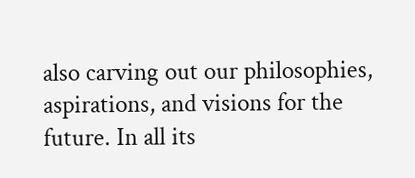also carving out our philosophies, aspirations, and visions for the future. In all its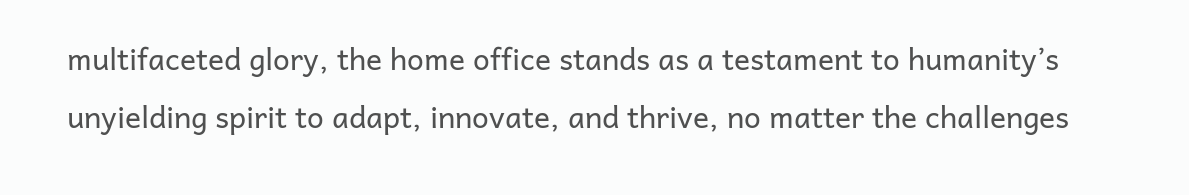multifaceted glory, the home office stands as a testament to humanity’s unyielding spirit to adapt, innovate, and thrive, no matter the challenges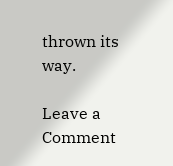thrown its way.

Leave a Comment